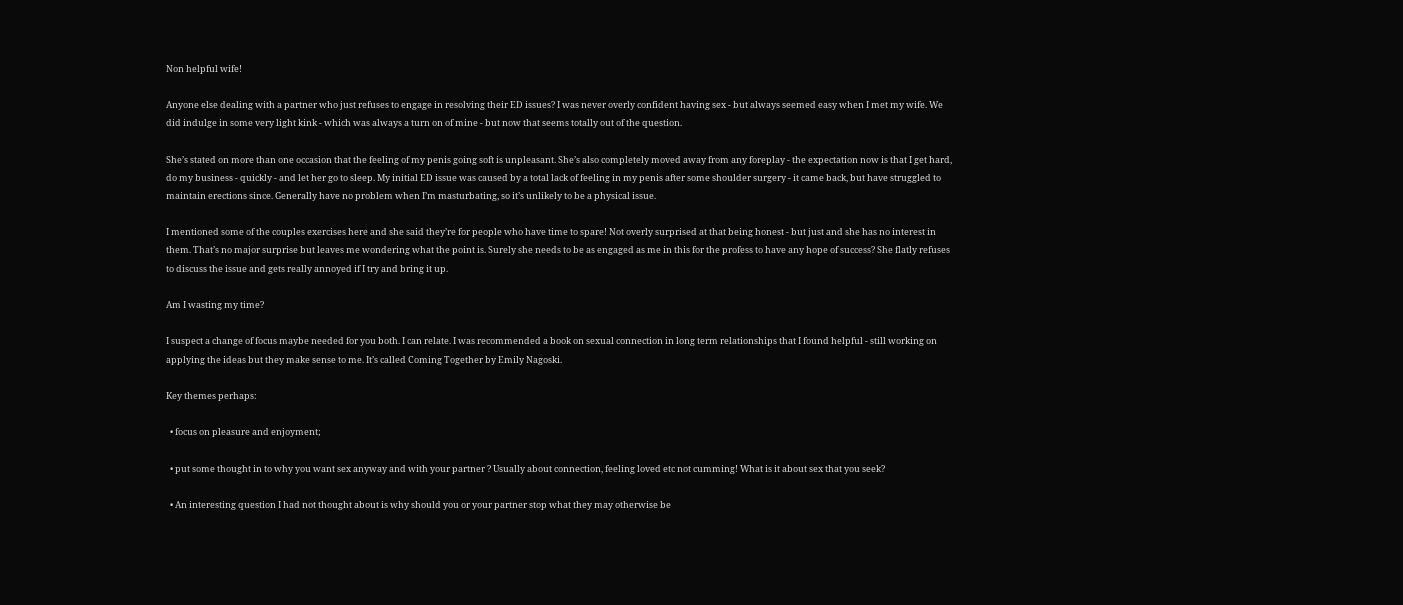Non helpful wife!

Anyone else dealing with a partner who just refuses to engage in resolving their ED issues? I was never overly confident having sex - but always seemed easy when I met my wife. We did indulge in some very light kink - which was always a turn on of mine - but now that seems totally out of the question.

She’s stated on more than one occasion that the feeling of my penis going soft is unpleasant. She’s also completely moved away from any foreplay - the expectation now is that I get hard, do my business - quickly - and let her go to sleep. My initial ED issue was caused by a total lack of feeling in my penis after some shoulder surgery - it came back, but have struggled to maintain erections since. Generally have no problem when I’m masturbating, so it’s unlikely to be a physical issue.

I mentioned some of the couples exercises here and she said they’re for people who have time to spare! Not overly surprised at that being honest - but just and she has no interest in them. That’s no major surprise but leaves me wondering what the point is. Surely she needs to be as engaged as me in this for the profess to have any hope of success? She flatly refuses to discuss the issue and gets really annoyed if I try and bring it up.

Am I wasting my time?

I suspect a change of focus maybe needed for you both. I can relate. I was recommended a book on sexual connection in long term relationships that I found helpful - still working on applying the ideas but they make sense to me. It’s called Coming Together by Emily Nagoski.

Key themes perhaps:

  • focus on pleasure and enjoyment;

  • put some thought in to why you want sex anyway and with your partner ? Usually about connection, feeling loved etc not cumming! What is it about sex that you seek?

  • An interesting question I had not thought about is why should you or your partner stop what they may otherwise be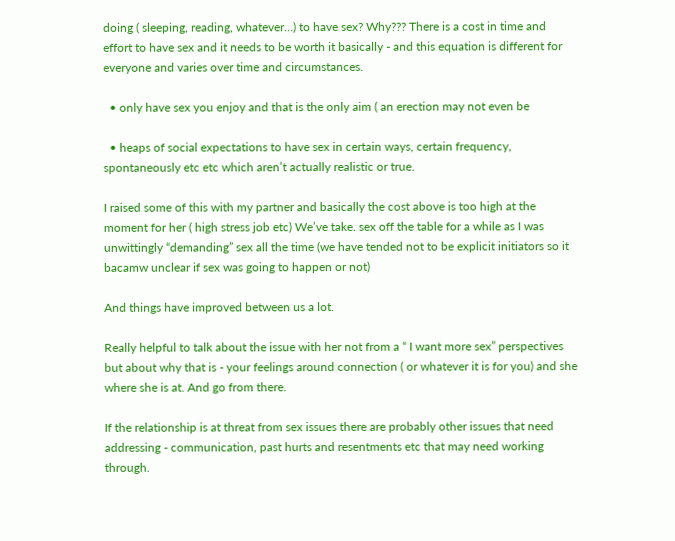doing ( sleeping, reading, whatever…) to have sex? Why??? There is a cost in time and effort to have sex and it needs to be worth it basically - and this equation is different for everyone and varies over time and circumstances.

  • only have sex you enjoy and that is the only aim ( an erection may not even be

  • heaps of social expectations to have sex in certain ways, certain frequency, spontaneously etc etc which aren’t actually realistic or true.

I raised some of this with my partner and basically the cost above is too high at the moment for her ( high stress job etc) We’ve take. sex off the table for a while as I was unwittingly “demanding” sex all the time (we have tended not to be explicit initiators so it bacamw unclear if sex was going to happen or not)

And things have improved between us a lot.

Really helpful to talk about the issue with her not from a “ I want more sex” perspectives but about why that is - your feelings around connection ( or whatever it is for you) and she where she is at. And go from there.

If the relationship is at threat from sex issues there are probably other issues that need addressing - communication, past hurts and resentments etc that may need working through.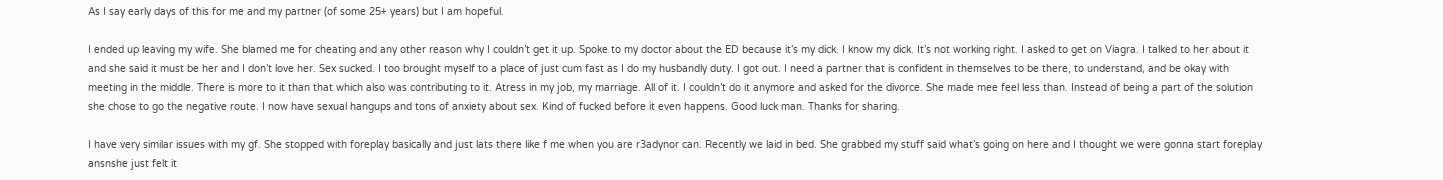As I say early days of this for me and my partner (of some 25+ years) but I am hopeful.

I ended up leaving my wife. She blamed me for cheating and any other reason why I couldn’t get it up. Spoke to my doctor about the ED because it’s my dick. I know my dick. It’s not working right. I asked to get on Viagra. I talked to her about it and she said it must be her and I don’t love her. Sex sucked. I too brought myself to a place of just cum fast as I do my husbandly duty. I got out. I need a partner that is confident in themselves to be there, to understand, and be okay with meeting in the middle. There is more to it than that which also was contributing to it. Atress in my job, my marriage. All of it. I couldn’t do it anymore and asked for the divorce. She made mee feel less than. Instead of being a part of the solution she chose to go the negative route. I now have sexual hangups and tons of anxiety about sex. Kind of fucked before it even happens. Good luck man. Thanks for sharing.

I have very similar issues with my gf. She stopped with foreplay basically and just lats there like f me when you are r3adynor can. Recently we laid in bed. She grabbed my stuff said what’s going on here and I thought we were gonna start foreplay ansnshe just felt it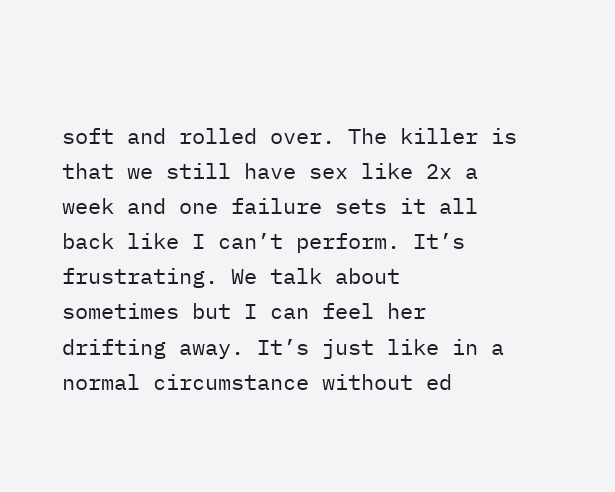soft and rolled over. The killer is that we still have sex like 2x a week and one failure sets it all back like I can’t perform. It’s frustrating. We talk about sometimes but I can feel her drifting away. It’s just like in a normal circumstance without ed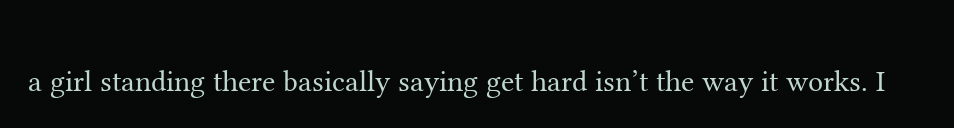a girl standing there basically saying get hard isn’t the way it works. I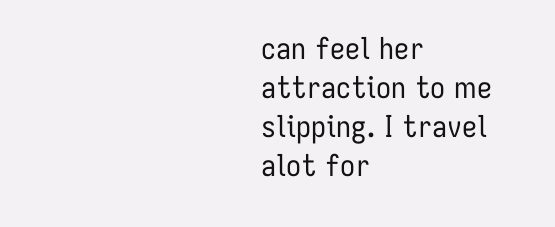can feel her attraction to me slipping. I travel alot for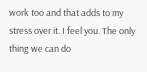work too and that adds to my stress over it. I feel you. The only thing we can do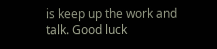is keep up the work and talk. Good luck